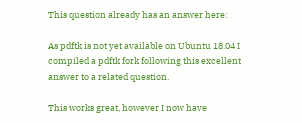This question already has an answer here:

As pdftk is not yet available on Ubuntu 18.04 I compiled a pdftk fork following this excellent answer to a related question.

This works great, however I now have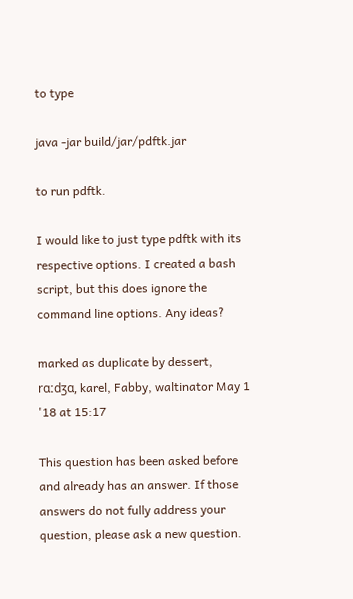to type

java -jar build/jar/pdftk.jar

to run pdftk.

I would like to just type pdftk with its respective options. I created a bash script, but this does ignore the command line options. Any ideas?

marked as duplicate by dessert, rɑːdʒɑ, karel, Fabby, waltinator May 1 '18 at 15:17

This question has been asked before and already has an answer. If those answers do not fully address your question, please ask a new question.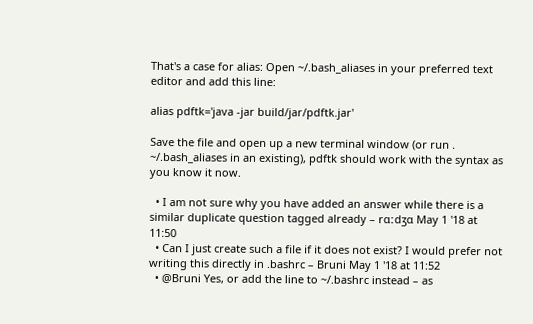That's a case for alias: Open ~/.bash_aliases in your preferred text editor and add this line:

alias pdftk='java -jar build/jar/pdftk.jar'

Save the file and open up a new terminal window (or run . ~/.bash_aliases in an existing), pdftk should work with the syntax as you know it now.

  • I am not sure why you have added an answer while there is a similar duplicate question tagged already – rɑːdʒɑ May 1 '18 at 11:50
  • Can I just create such a file if it does not exist? I would prefer not writing this directly in .bashrc – Bruni May 1 '18 at 11:52
  • @Bruni Yes, or add the line to ~/.bashrc instead – as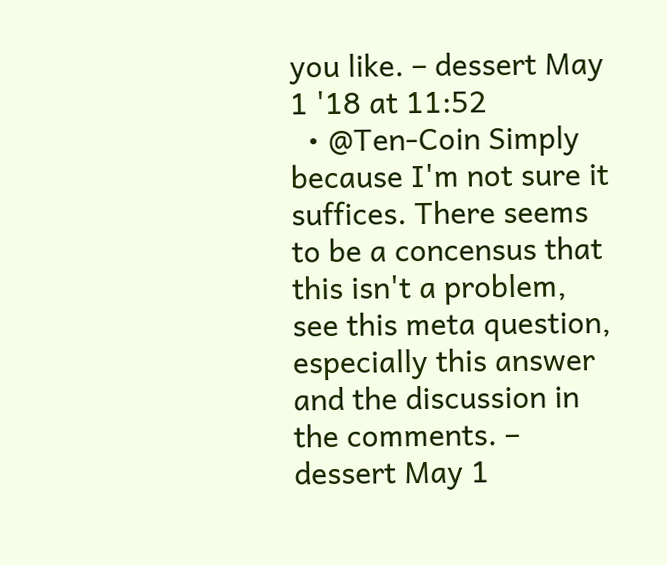you like. – dessert May 1 '18 at 11:52
  • @Ten-Coin Simply because I'm not sure it suffices. There seems to be a concensus that this isn't a problem, see this meta question, especially this answer and the discussion in the comments. – dessert May 1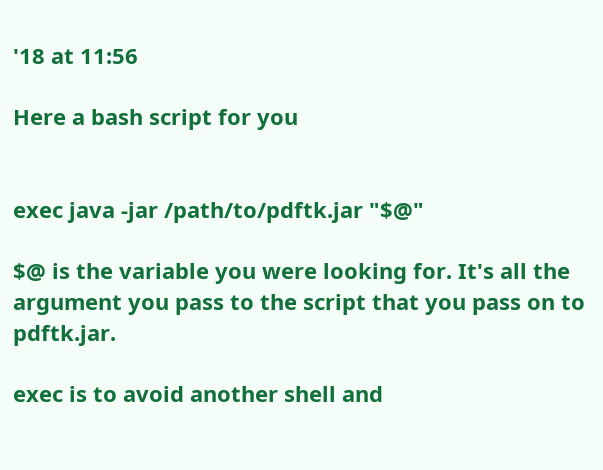'18 at 11:56

Here a bash script for you


exec java -jar /path/to/pdftk.jar "$@"

$@ is the variable you were looking for. It's all the argument you pass to the script that you pass on to pdftk.jar.

exec is to avoid another shell and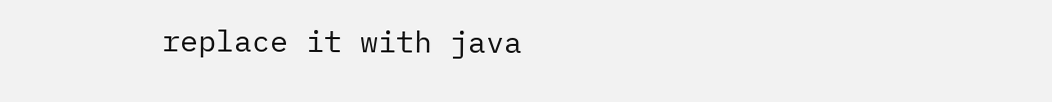replace it with java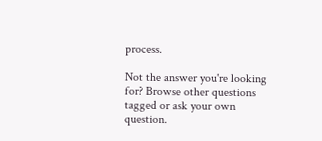process.

Not the answer you're looking for? Browse other questions tagged or ask your own question.